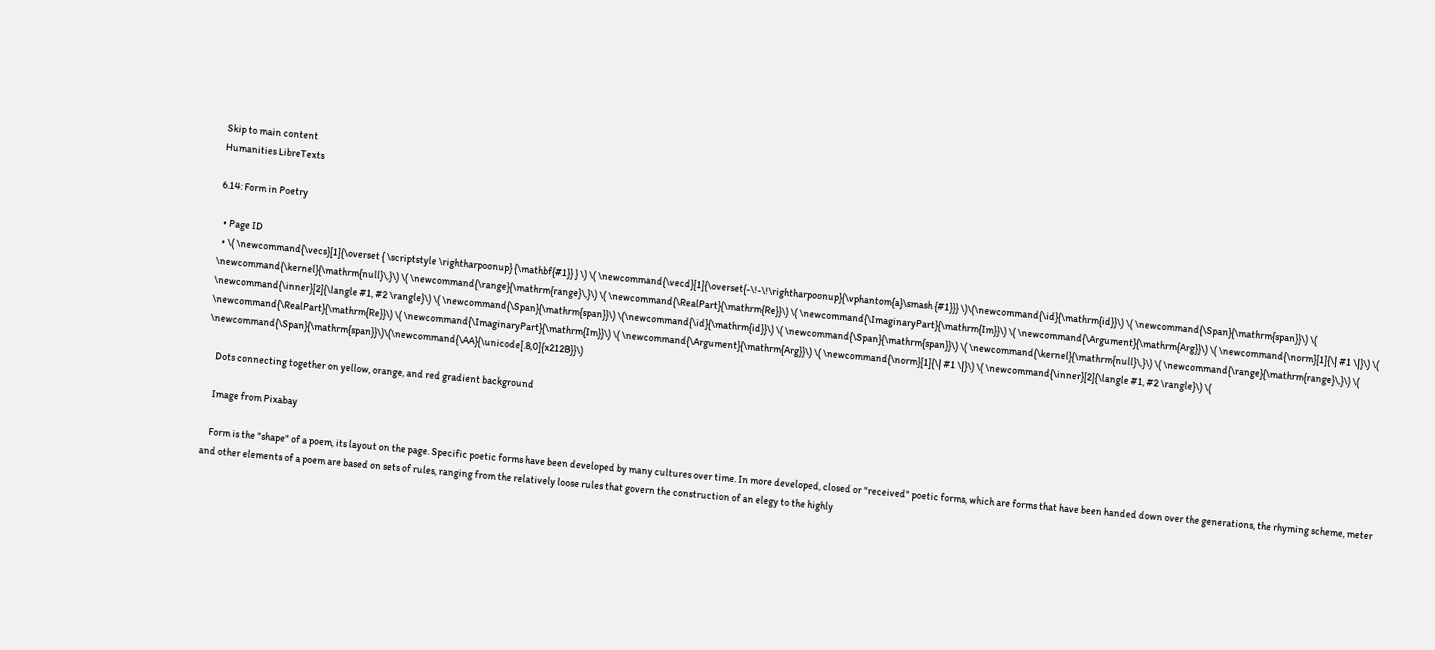Skip to main content
Humanities LibreTexts

6.14: Form in Poetry

  • Page ID
  • \( \newcommand{\vecs}[1]{\overset { \scriptstyle \rightharpoonup} {\mathbf{#1}} } \) \( \newcommand{\vecd}[1]{\overset{-\!-\!\rightharpoonup}{\vphantom{a}\smash {#1}}} \)\(\newcommand{\id}{\mathrm{id}}\) \( \newcommand{\Span}{\mathrm{span}}\) \( \newcommand{\kernel}{\mathrm{null}\,}\) \( \newcommand{\range}{\mathrm{range}\,}\) \( \newcommand{\RealPart}{\mathrm{Re}}\) \( \newcommand{\ImaginaryPart}{\mathrm{Im}}\) \( \newcommand{\Argument}{\mathrm{Arg}}\) \( \newcommand{\norm}[1]{\| #1 \|}\) \( \newcommand{\inner}[2]{\langle #1, #2 \rangle}\) \( \newcommand{\Span}{\mathrm{span}}\) \(\newcommand{\id}{\mathrm{id}}\) \( \newcommand{\Span}{\mathrm{span}}\) \( \newcommand{\kernel}{\mathrm{null}\,}\) \( \newcommand{\range}{\mathrm{range}\,}\) \( \newcommand{\RealPart}{\mathrm{Re}}\) \( \newcommand{\ImaginaryPart}{\mathrm{Im}}\) \( \newcommand{\Argument}{\mathrm{Arg}}\) \( \newcommand{\norm}[1]{\| #1 \|}\) \( \newcommand{\inner}[2]{\langle #1, #2 \rangle}\) \( \newcommand{\Span}{\mathrm{span}}\)\(\newcommand{\AA}{\unicode[.8,0]{x212B}}\)

    Dots connecting together on yellow, orange, and red gradient background

    Image from Pixabay

    Form is the "shape" of a poem, its layout on the page. Specific poetic forms have been developed by many cultures over time. In more developed, closed or "received" poetic forms, which are forms that have been handed down over the generations, the rhyming scheme, meter and other elements of a poem are based on sets of rules, ranging from the relatively loose rules that govern the construction of an elegy to the highly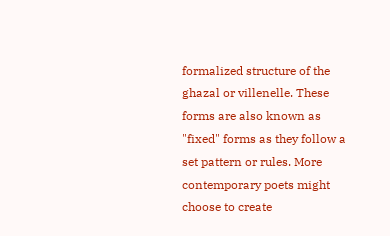formalized structure of the ghazal or villenelle. These forms are also known as "fixed" forms as they follow a set pattern or rules. More contemporary poets might choose to create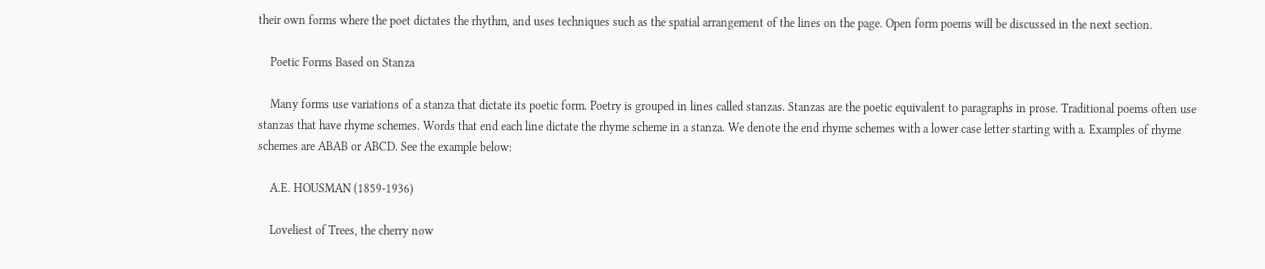their own forms where the poet dictates the rhythm, and uses techniques such as the spatial arrangement of the lines on the page. Open form poems will be discussed in the next section.

    Poetic Forms Based on Stanza

    Many forms use variations of a stanza that dictate its poetic form. Poetry is grouped in lines called stanzas. Stanzas are the poetic equivalent to paragraphs in prose. Traditional poems often use stanzas that have rhyme schemes. Words that end each line dictate the rhyme scheme in a stanza. We denote the end rhyme schemes with a lower case letter starting with a. Examples of rhyme schemes are ABAB or ABCD. See the example below:

    A.E. HOUSMAN (1859-1936)

    Loveliest of Trees, the cherry now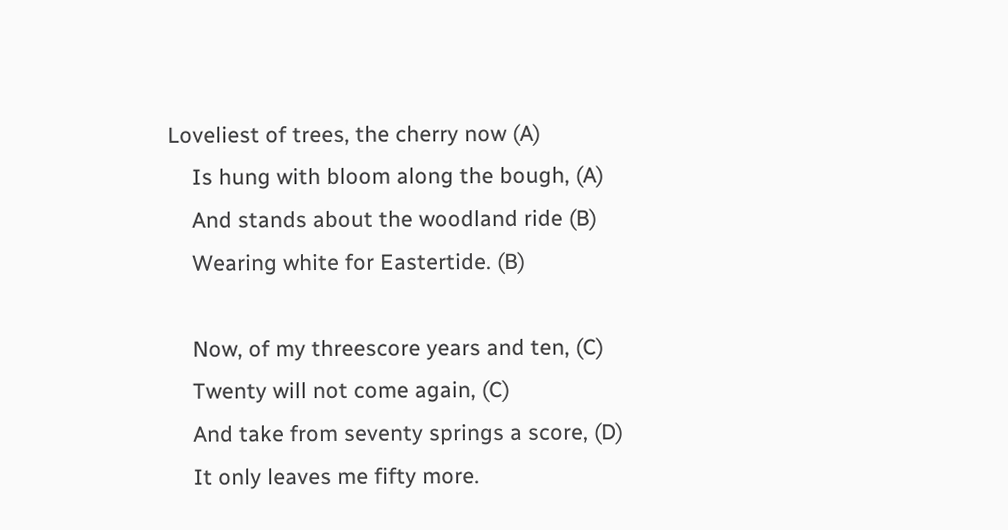Loveliest of trees, the cherry now (A)
    Is hung with bloom along the bough, (A)
    And stands about the woodland ride (B)
    Wearing white for Eastertide. (B)

    Now, of my threescore years and ten, (C)
    Twenty will not come again, (C)
    And take from seventy springs a score, (D)
    It only leaves me fifty more.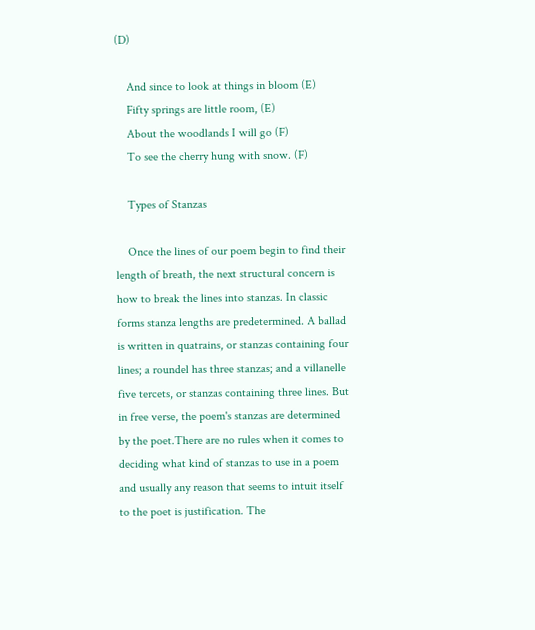(D)

    And since to look at things in bloom (E)
    Fifty springs are little room, (E)
    About the woodlands I will go (F)
    To see the cherry hung with snow. (F)

    Types of Stanzas

    Once the lines of our poem begin to find their length of breath, the next structural concern is how to break the lines into stanzas. In classic forms stanza lengths are predetermined. A ballad is written in quatrains, or stanzas containing four lines; a roundel has three stanzas; and a villanelle five tercets, or stanzas containing three lines. But in free verse, the poem's stanzas are determined by the poet.There are no rules when it comes to deciding what kind of stanzas to use in a poem and usually any reason that seems to intuit itself to the poet is justification. The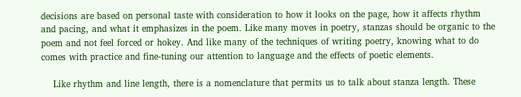decisions are based on personal taste with consideration to how it looks on the page, how it affects rhythm and pacing, and what it emphasizes in the poem. Like many moves in poetry, stanzas should be organic to the poem and not feel forced or hokey. And like many of the techniques of writing poetry, knowing what to do comes with practice and fine-tuning our attention to language and the effects of poetic elements.

    Like rhythm and line length, there is a nomenclature that permits us to talk about stanza length. These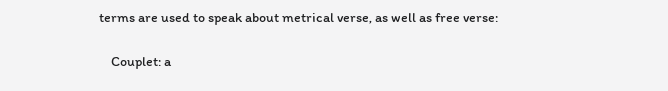terms are used to speak about metrical verse, as well as free verse:

    Couplet: a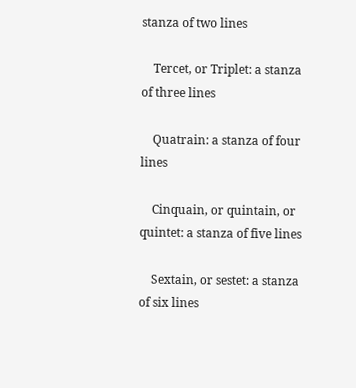stanza of two lines

    Tercet, or Triplet: a stanza of three lines

    Quatrain: a stanza of four lines

    Cinquain, or quintain, or quintet: a stanza of five lines

    Sextain, or sestet: a stanza of six lines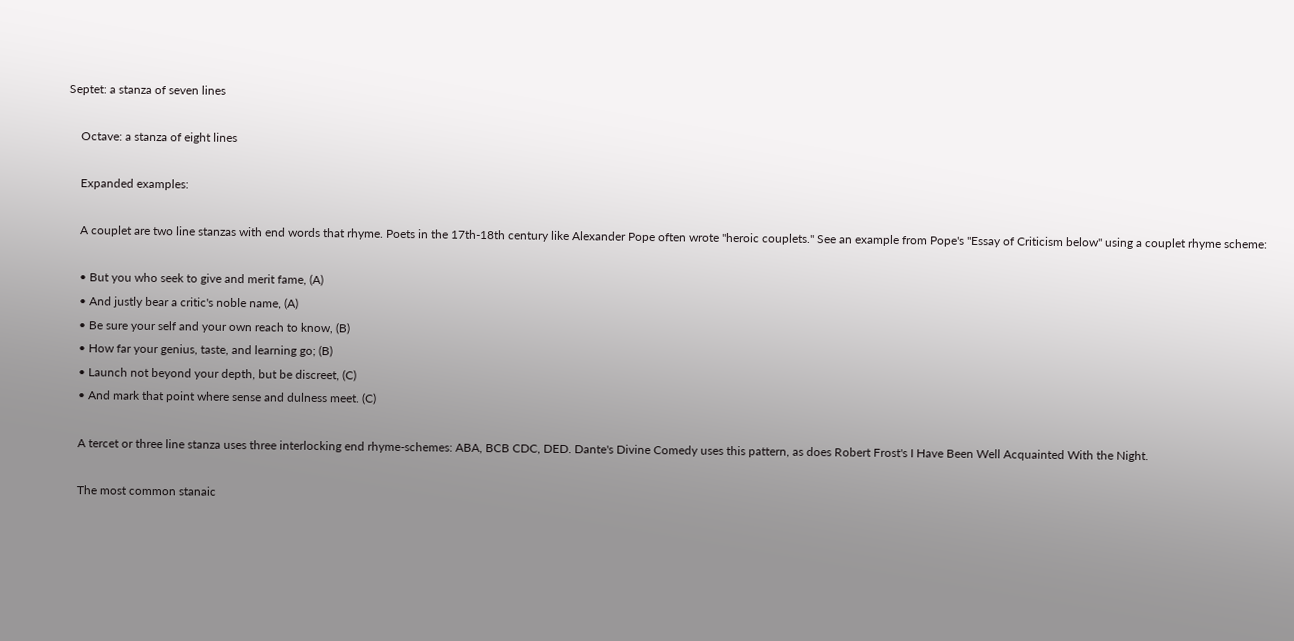Septet: a stanza of seven lines

    Octave: a stanza of eight lines

    Expanded examples:

    A couplet are two line stanzas with end words that rhyme. Poets in the 17th-18th century like Alexander Pope often wrote "heroic couplets." See an example from Pope's "Essay of Criticism below" using a couplet rhyme scheme:

    • But you who seek to give and merit fame, (A)
    • And justly bear a critic's noble name, (A)
    • Be sure your self and your own reach to know, (B)
    • How far your genius, taste, and learning go; (B)
    • Launch not beyond your depth, but be discreet, (C)
    • And mark that point where sense and dulness meet. (C)

    A tercet or three line stanza uses three interlocking end rhyme-schemes: ABA, BCB CDC, DED. Dante's Divine Comedy uses this pattern, as does Robert Frost's I Have Been Well Acquainted With the Night.

    The most common stanaic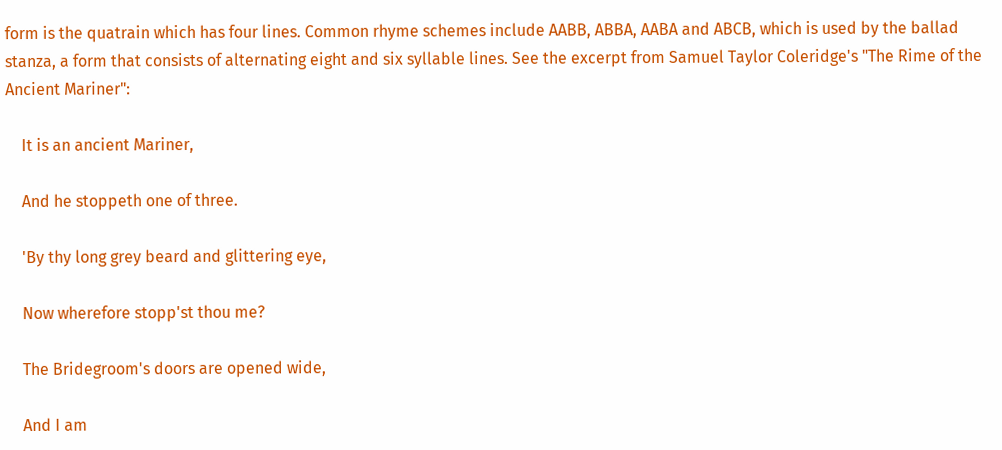form is the quatrain which has four lines. Common rhyme schemes include AABB, ABBA, AABA and ABCB, which is used by the ballad stanza, a form that consists of alternating eight and six syllable lines. See the excerpt from Samuel Taylor Coleridge's "The Rime of the Ancient Mariner":

    It is an ancient Mariner,

    And he stoppeth one of three.

    'By thy long grey beard and glittering eye,

    Now wherefore stopp'st thou me?

    The Bridegroom's doors are opened wide,

    And I am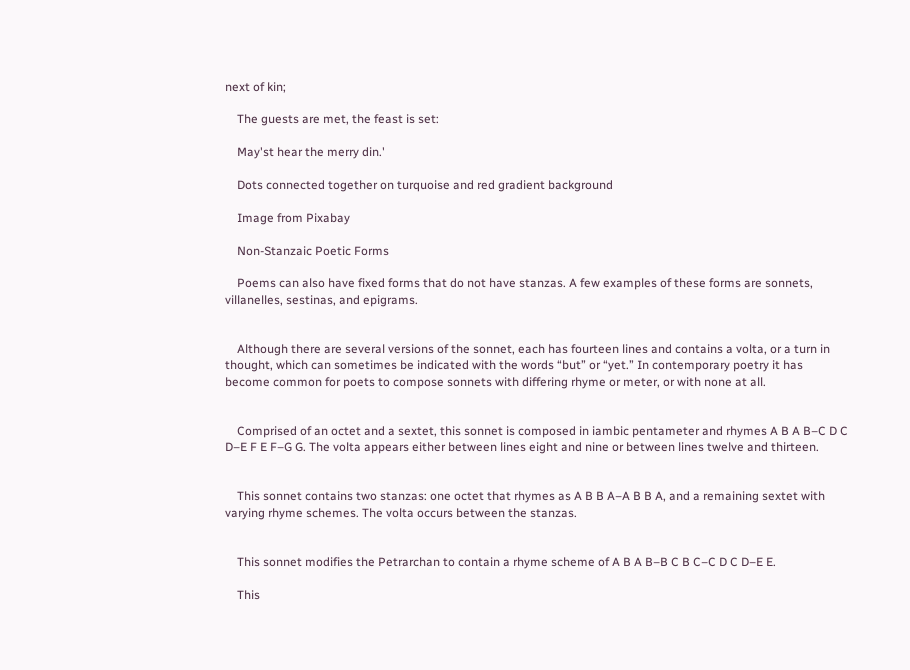next of kin;

    The guests are met, the feast is set:

    May'st hear the merry din.'

    Dots connected together on turquoise and red gradient background

    Image from Pixabay

    Non-Stanzaic Poetic Forms

    Poems can also have fixed forms that do not have stanzas. A few examples of these forms are sonnets, villanelles, sestinas, and epigrams.


    Although there are several versions of the sonnet, each has fourteen lines and contains a volta, or a turn in thought, which can sometimes be indicated with the words “but” or “yet.” In contemporary poetry it has become common for poets to compose sonnets with differing rhyme or meter, or with none at all.


    Comprised of an octet and a sextet, this sonnet is composed in iambic pentameter and rhymes A B A B–C D C D–E F E F–G G. The volta appears either between lines eight and nine or between lines twelve and thirteen.


    This sonnet contains two stanzas: one octet that rhymes as A B B A–A B B A, and a remaining sextet with varying rhyme schemes. The volta occurs between the stanzas.


    This sonnet modifies the Petrarchan to contain a rhyme scheme of A B A B–B C B C–C D C D–E E.

    This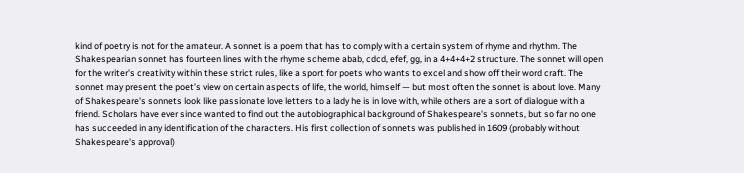kind of poetry is not for the amateur. A sonnet is a poem that has to comply with a certain system of rhyme and rhythm. The Shakespearian sonnet has fourteen lines with the rhyme scheme abab, cdcd, efef, gg, in a 4+4+4+2 structure. The sonnet will open for the writer's creativity within these strict rules, like a sport for poets who wants to excel and show off their word craft. The sonnet may present the poet’s view on certain aspects of life, the world, himself — but most often the sonnet is about love. Many of Shakespeare's sonnets look like passionate love letters to a lady he is in love with, while others are a sort of dialogue with a friend. Scholars have ever since wanted to find out the autobiographical background of Shakespeare's sonnets, but so far no one has succeeded in any identification of the characters. His first collection of sonnets was published in 1609 (probably without Shakespeare's approval)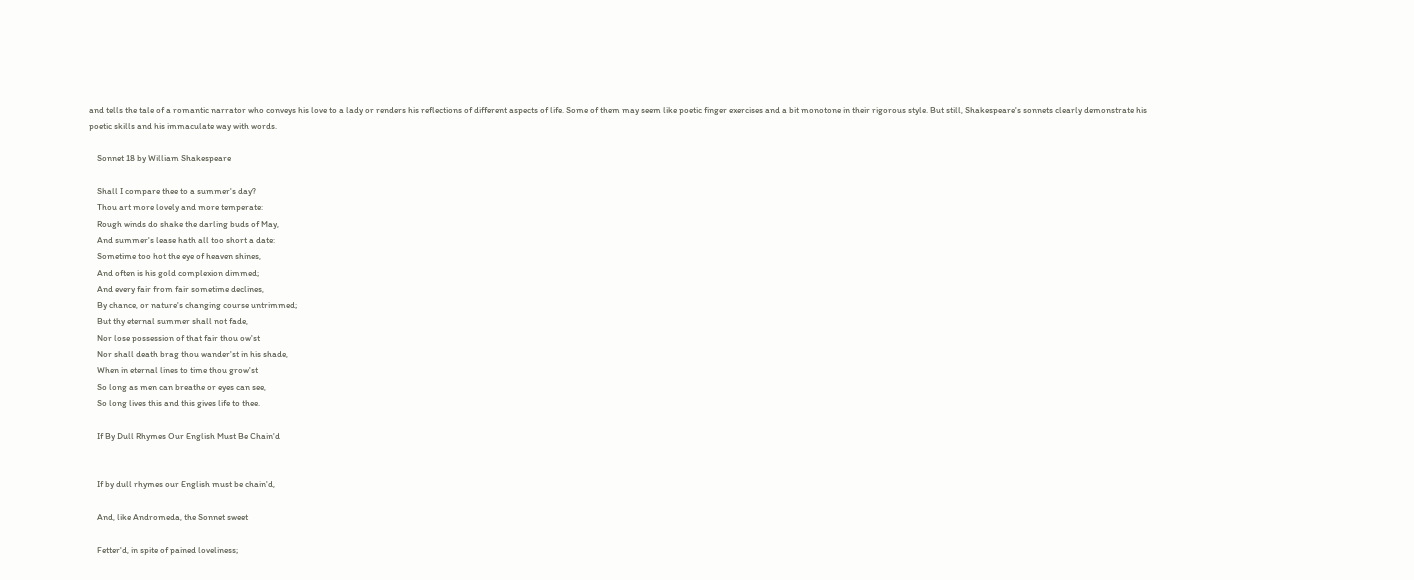and tells the tale of a romantic narrator who conveys his love to a lady or renders his reflections of different aspects of life. Some of them may seem like poetic finger exercises and a bit monotone in their rigorous style. But still, Shakespeare's sonnets clearly demonstrate his poetic skills and his immaculate way with words.

    Sonnet 18 by William Shakespeare

    Shall I compare thee to a summer's day?
    Thou art more lovely and more temperate:
    Rough winds do shake the darling buds of May,
    And summer's lease hath all too short a date:
    Sometime too hot the eye of heaven shines,
    And often is his gold complexion dimmed;
    And every fair from fair sometime declines,
    By chance, or nature's changing course untrimmed;
    But thy eternal summer shall not fade,
    Nor lose possession of that fair thou ow'st
    Nor shall death brag thou wander'st in his shade,
    When in eternal lines to time thou grow'st
    So long as men can breathe or eyes can see,
    So long lives this and this gives life to thee.

    If By Dull Rhymes Our English Must Be Chain'd


    If by dull rhymes our English must be chain'd,

    And, like Andromeda, the Sonnet sweet

    Fetter'd, in spite of pained loveliness;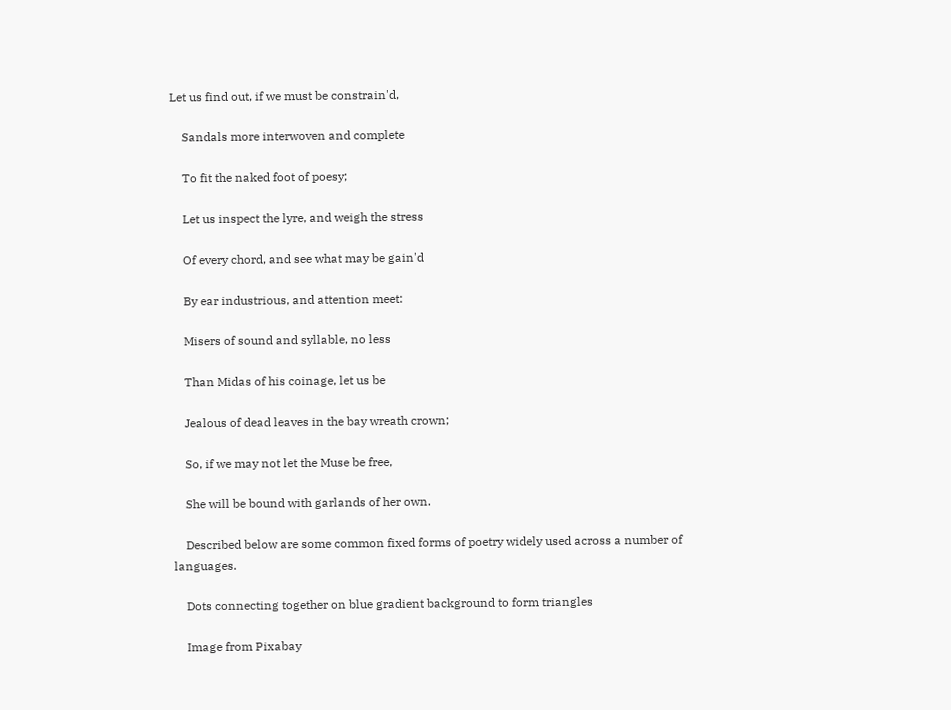Let us find out, if we must be constrain'd,

    Sandals more interwoven and complete

    To fit the naked foot of poesy;

    Let us inspect the lyre, and weigh the stress

    Of every chord, and see what may be gain'd

    By ear industrious, and attention meet:

    Misers of sound and syllable, no less

    Than Midas of his coinage, let us be

    Jealous of dead leaves in the bay wreath crown;

    So, if we may not let the Muse be free,

    She will be bound with garlands of her own.

    Described below are some common fixed forms of poetry widely used across a number of languages.

    Dots connecting together on blue gradient background to form triangles

    Image from Pixabay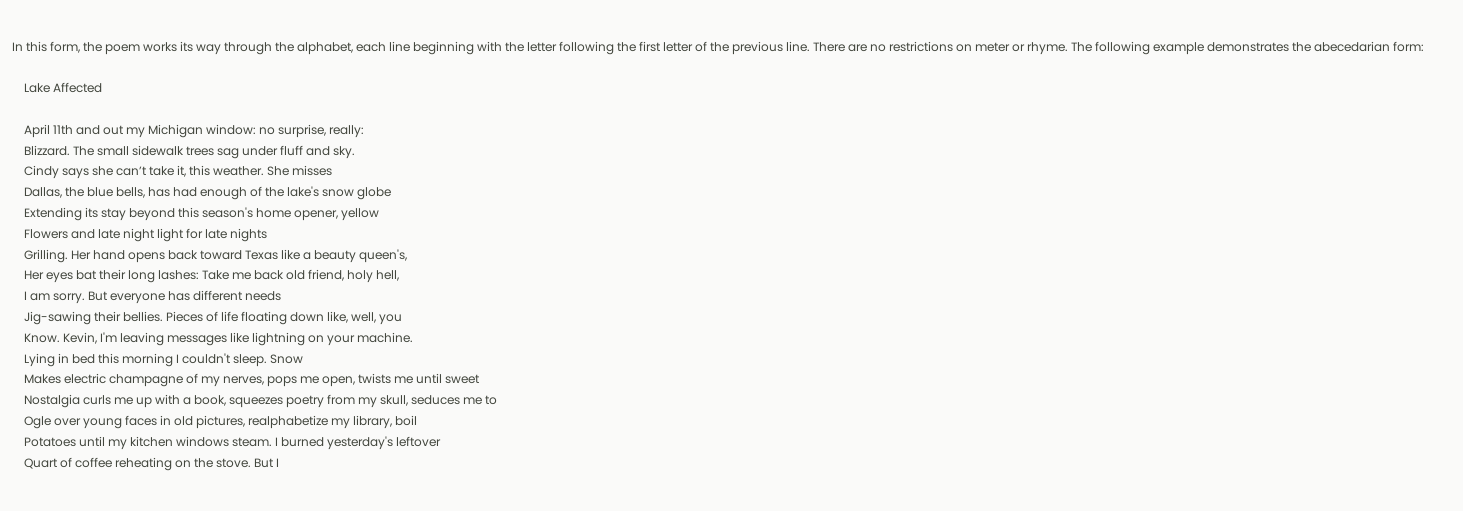In this form, the poem works its way through the alphabet, each line beginning with the letter following the first letter of the previous line. There are no restrictions on meter or rhyme. The following example demonstrates the abecedarian form:

    Lake Affected

    April 11th and out my Michigan window: no surprise, really:
    Blizzard. The small sidewalk trees sag under fluff and sky.
    Cindy says she can’t take it, this weather. She misses
    Dallas, the blue bells, has had enough of the lake's snow globe
    Extending its stay beyond this season's home opener, yellow
    Flowers and late night light for late nights
    Grilling. Her hand opens back toward Texas like a beauty queen's,
    Her eyes bat their long lashes: Take me back old friend, holy hell,
    I am sorry. But everyone has different needs
    Jig-sawing their bellies. Pieces of life floating down like, well, you
    Know. Kevin, I'm leaving messages like lightning on your machine.
    Lying in bed this morning I couldn't sleep. Snow
    Makes electric champagne of my nerves, pops me open, twists me until sweet
    Nostalgia curls me up with a book, squeezes poetry from my skull, seduces me to
    Ogle over young faces in old pictures, realphabetize my library, boil
    Potatoes until my kitchen windows steam. I burned yesterday's leftover
    Quart of coffee reheating on the stove. But I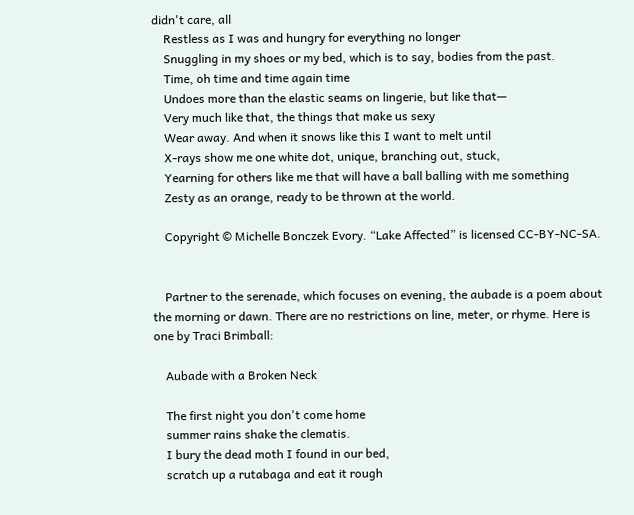didn't care, all
    Restless as I was and hungry for everything no longer
    Snuggling in my shoes or my bed, which is to say, bodies from the past.
    Time, oh time and time again time
    Undoes more than the elastic seams on lingerie, but like that—
    Very much like that, the things that make us sexy
    Wear away. And when it snows like this I want to melt until
    X-rays show me one white dot, unique, branching out, stuck,
    Yearning for others like me that will have a ball balling with me something
    Zesty as an orange, ready to be thrown at the world.

    Copyright © Michelle Bonczek Evory. “Lake Affected” is licensed CC-BY-NC-SA.


    Partner to the serenade, which focuses on evening, the aubade is a poem about the morning or dawn. There are no restrictions on line, meter, or rhyme. Here is one by Traci Brimball:

    Aubade with a Broken Neck

    The first night you don't come home
    summer rains shake the clematis.
    I bury the dead moth I found in our bed,
    scratch up a rutabaga and eat it rough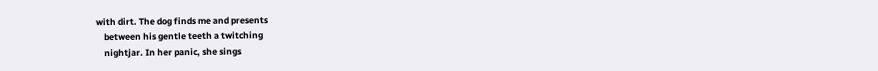with dirt. The dog finds me and presents
    between his gentle teeth a twitching
    nightjar. In her panic, she sings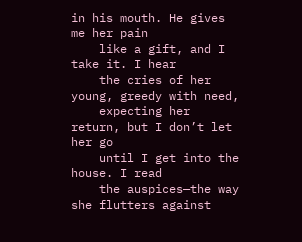in his mouth. He gives me her pain
    like a gift, and I take it. I hear
    the cries of her young, greedy with need,
    expecting her return, but I don’t let her go
    until I get into the house. I read
    the auspices—the way she flutters against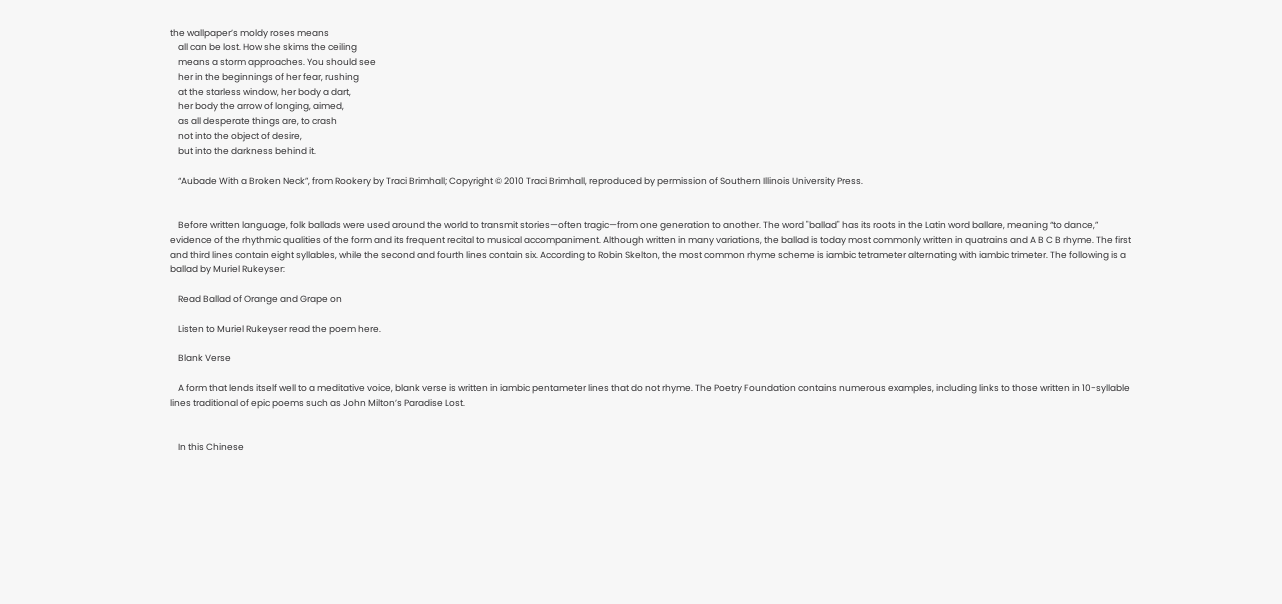the wallpaper’s moldy roses means
    all can be lost. How she skims the ceiling
    means a storm approaches. You should see
    her in the beginnings of her fear, rushing
    at the starless window, her body a dart,
    her body the arrow of longing, aimed,
    as all desperate things are, to crash
    not into the object of desire,
    but into the darkness behind it.

    “Aubade With a Broken Neck”, from Rookery by Traci Brimhall; Copyright © 2010 Traci Brimhall, reproduced by permission of Southern Illinois University Press.


    Before written language, folk ballads were used around the world to transmit stories—often tragic—from one generation to another. The word "ballad" has its roots in the Latin word ballare, meaning “to dance,” evidence of the rhythmic qualities of the form and its frequent recital to musical accompaniment. Although written in many variations, the ballad is today most commonly written in quatrains and A B C B rhyme. The first and third lines contain eight syllables, while the second and fourth lines contain six. According to Robin Skelton, the most common rhyme scheme is iambic tetrameter alternating with iambic trimeter. The following is a ballad by Muriel Rukeyser:

    Read Ballad of Orange and Grape on

    Listen to Muriel Rukeyser read the poem here.

    Blank Verse

    A form that lends itself well to a meditative voice, blank verse is written in iambic pentameter lines that do not rhyme. The Poetry Foundation contains numerous examples, including links to those written in 10-syllable lines traditional of epic poems such as John Milton’s Paradise Lost.


    In this Chinese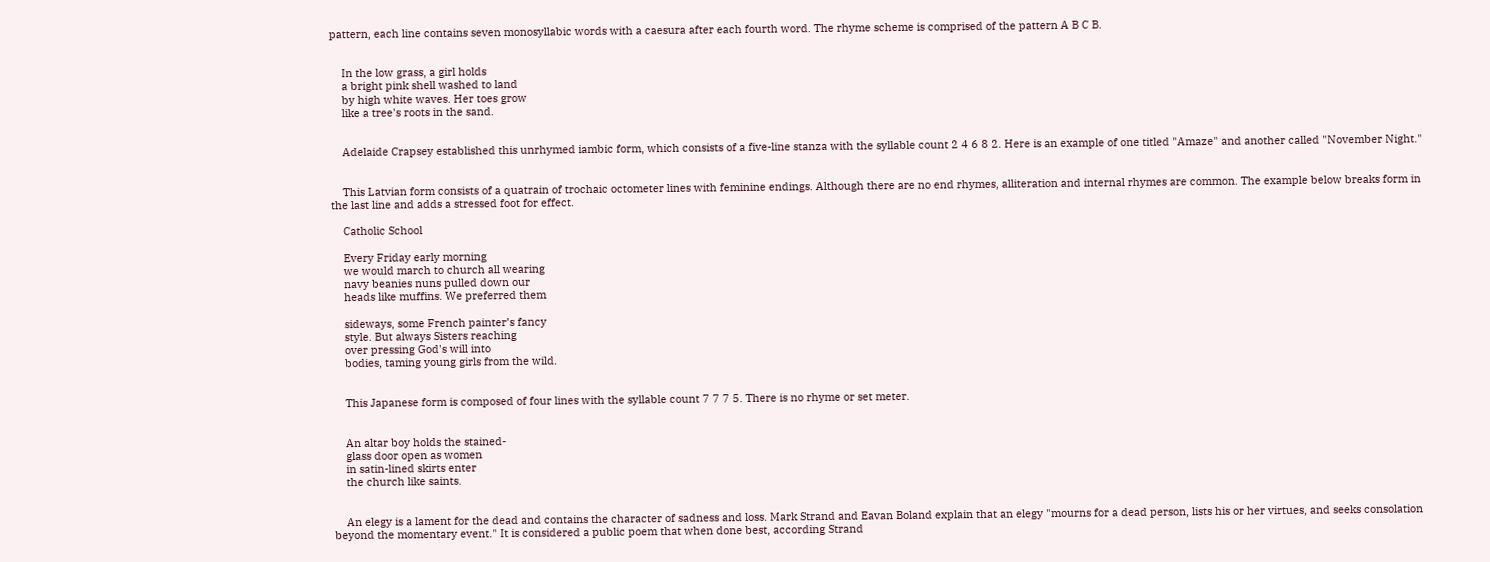pattern, each line contains seven monosyllabic words with a caesura after each fourth word. The rhyme scheme is comprised of the pattern A B C B.


    In the low grass, a girl holds
    a bright pink shell washed to land
    by high white waves. Her toes grow
    like a tree's roots in the sand.


    Adelaide Crapsey established this unrhymed iambic form, which consists of a five-line stanza with the syllable count 2 4 6 8 2. Here is an example of one titled "Amaze" and another called "November Night."


    This Latvian form consists of a quatrain of trochaic octometer lines with feminine endings. Although there are no end rhymes, alliteration and internal rhymes are common. The example below breaks form in the last line and adds a stressed foot for effect.

    Catholic School

    Every Friday early morning
    we would march to church all wearing
    navy beanies nuns pulled down our
    heads like muffins. We preferred them

    sideways, some French painter’s fancy
    style. But always Sisters reaching
    over pressing God's will into
    bodies, taming young girls from the wild.


    This Japanese form is composed of four lines with the syllable count 7 7 7 5. There is no rhyme or set meter.


    An altar boy holds the stained-
    glass door open as women
    in satin-lined skirts enter
    the church like saints.


    An elegy is a lament for the dead and contains the character of sadness and loss. Mark Strand and Eavan Boland explain that an elegy "mourns for a dead person, lists his or her virtues, and seeks consolation beyond the momentary event." It is considered a public poem that when done best, according Strand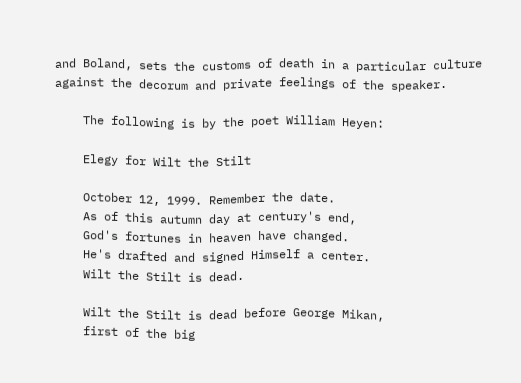and Boland, sets the customs of death in a particular culture against the decorum and private feelings of the speaker.

    The following is by the poet William Heyen:

    Elegy for Wilt the Stilt

    October 12, 1999. Remember the date.
    As of this autumn day at century's end,
    God's fortunes in heaven have changed.
    He's drafted and signed Himself a center.
    Wilt the Stilt is dead.

    Wilt the Stilt is dead before George Mikan,
    first of the big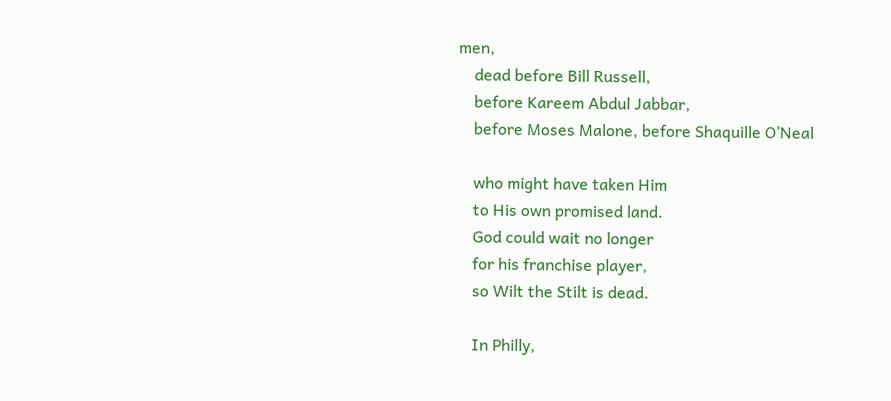men,
    dead before Bill Russell,
    before Kareem Abdul Jabbar,
    before Moses Malone, before Shaquille O’Neal

    who might have taken Him
    to His own promised land.
    God could wait no longer
    for his franchise player,
    so Wilt the Stilt is dead.

    In Philly,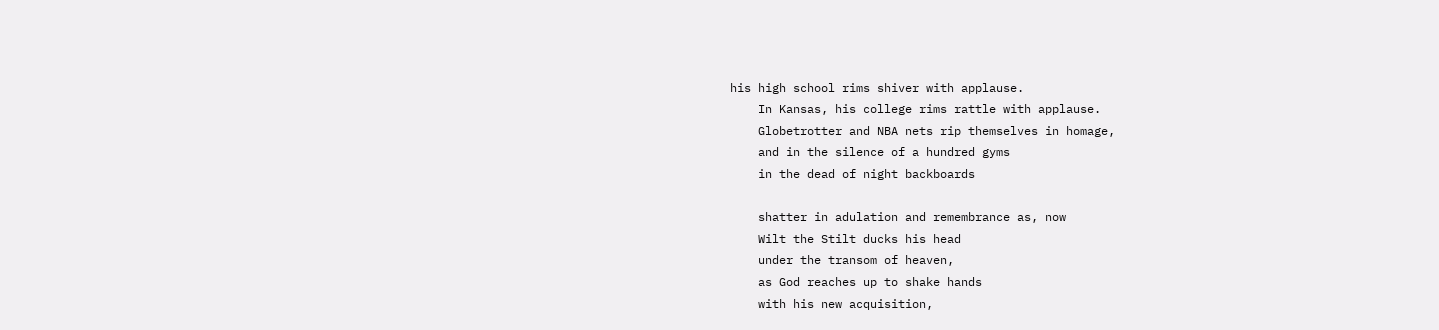his high school rims shiver with applause.
    In Kansas, his college rims rattle with applause.
    Globetrotter and NBA nets rip themselves in homage,
    and in the silence of a hundred gyms
    in the dead of night backboards

    shatter in adulation and remembrance as, now
    Wilt the Stilt ducks his head
    under the transom of heaven,
    as God reaches up to shake hands
    with his new acquisition,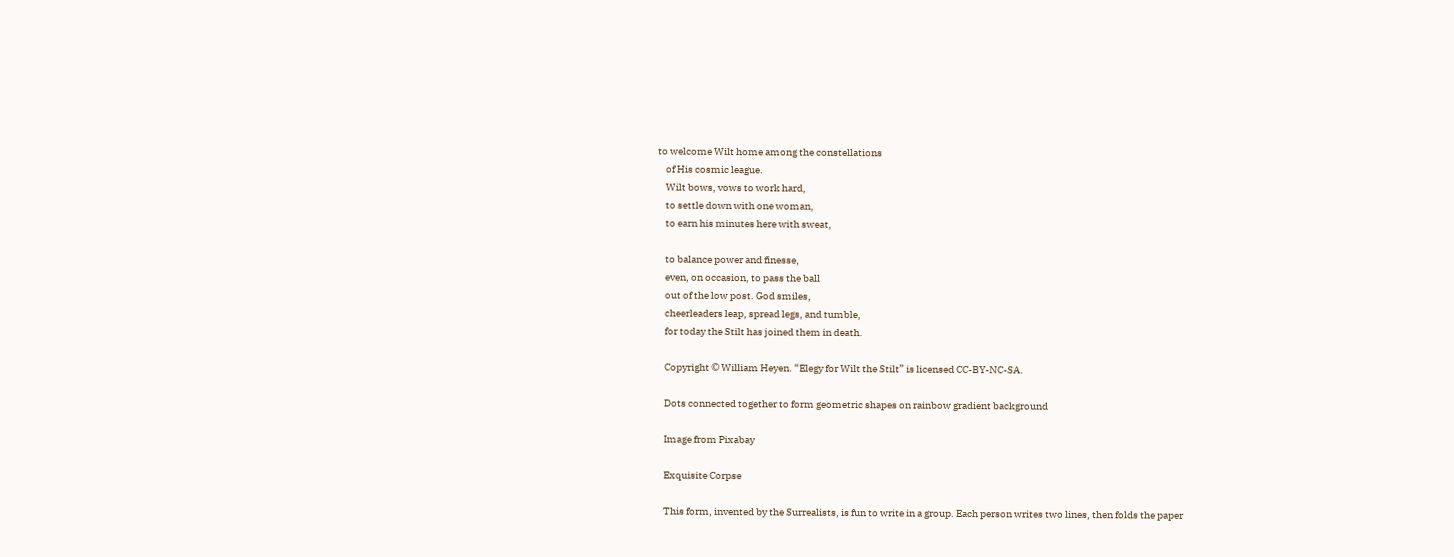to welcome Wilt home among the constellations
    of His cosmic league.
    Wilt bows, vows to work hard,
    to settle down with one woman,
    to earn his minutes here with sweat,

    to balance power and finesse,
    even, on occasion, to pass the ball
    out of the low post. God smiles,
    cheerleaders leap, spread legs, and tumble,
    for today the Stilt has joined them in death.

    Copyright © William Heyen. “Elegy for Wilt the Stilt” is licensed CC-BY-NC-SA.

    Dots connected together to form geometric shapes on rainbow gradient background

    Image from Pixabay

    Exquisite Corpse

    This form, invented by the Surrealists, is fun to write in a group. Each person writes two lines, then folds the paper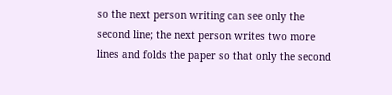so the next person writing can see only the second line; the next person writes two more lines and folds the paper so that only the second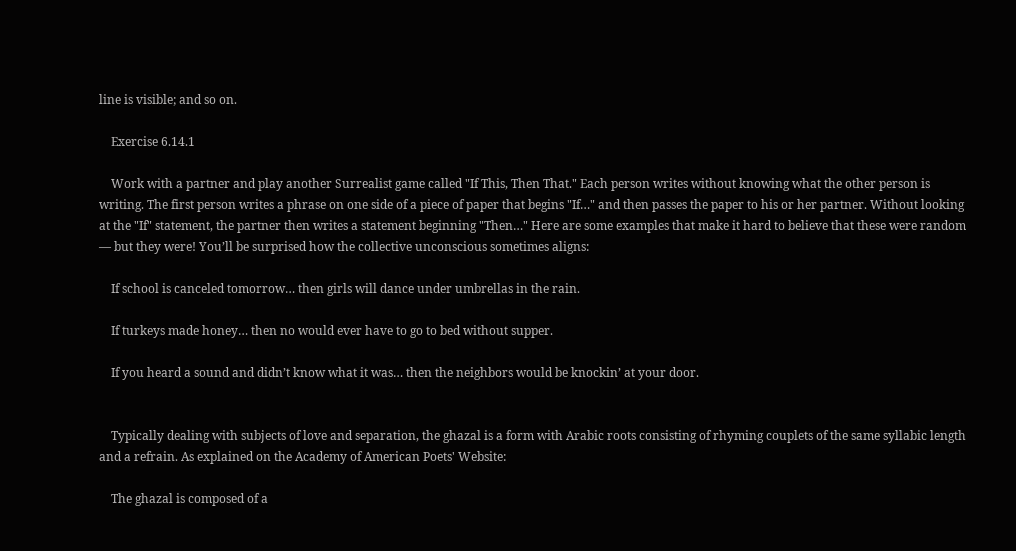line is visible; and so on.

    Exercise 6.14.1

    Work with a partner and play another Surrealist game called "If This, Then That." Each person writes without knowing what the other person is writing. The first person writes a phrase on one side of a piece of paper that begins "If…" and then passes the paper to his or her partner. Without looking at the "If" statement, the partner then writes a statement beginning "Then…" Here are some examples that make it hard to believe that these were random — but they were! You’ll be surprised how the collective unconscious sometimes aligns:

    If school is canceled tomorrow… then girls will dance under umbrellas in the rain.

    If turkeys made honey… then no would ever have to go to bed without supper.

    If you heard a sound and didn’t know what it was… then the neighbors would be knockin’ at your door.


    Typically dealing with subjects of love and separation, the ghazal is a form with Arabic roots consisting of rhyming couplets of the same syllabic length and a refrain. As explained on the Academy of American Poets' Website:

    The ghazal is composed of a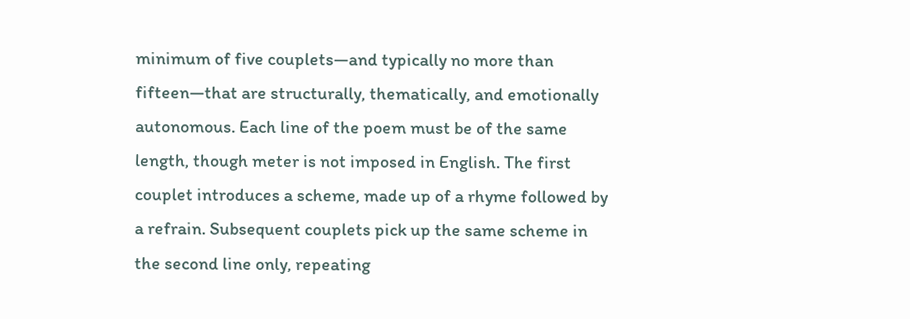minimum of five couplets—and typically no more than fifteen—that are structurally, thematically, and emotionally autonomous. Each line of the poem must be of the same length, though meter is not imposed in English. The first couplet introduces a scheme, made up of a rhyme followed by a refrain. Subsequent couplets pick up the same scheme in the second line only, repeating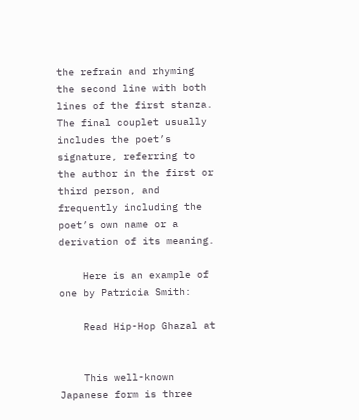the refrain and rhyming the second line with both lines of the first stanza. The final couplet usually includes the poet’s signature, referring to the author in the first or third person, and frequently including the poet’s own name or a derivation of its meaning.

    Here is an example of one by Patricia Smith:

    Read Hip-Hop Ghazal at


    This well-known Japanese form is three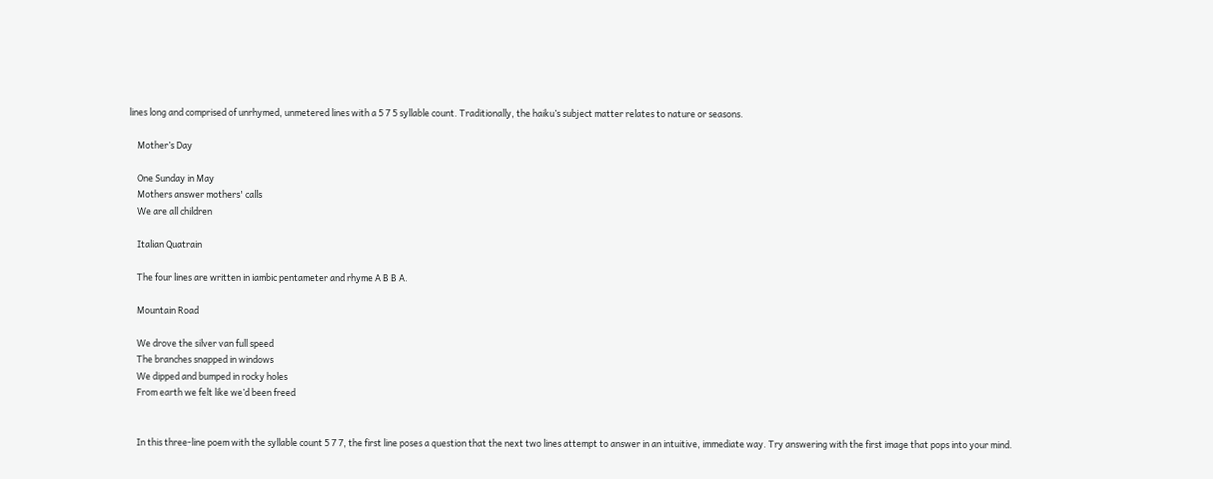lines long and comprised of unrhymed, unmetered lines with a 5 7 5 syllable count. Traditionally, the haiku’s subject matter relates to nature or seasons.

    Mother’s Day

    One Sunday in May
    Mothers answer mothers' calls
    We are all children

    Italian Quatrain

    The four lines are written in iambic pentameter and rhyme A B B A.

    Mountain Road

    We drove the silver van full speed
    The branches snapped in windows
    We dipped and bumped in rocky holes
    From earth we felt like we’d been freed


    In this three-line poem with the syllable count 5 7 7, the first line poses a question that the next two lines attempt to answer in an intuitive, immediate way. Try answering with the first image that pops into your mind.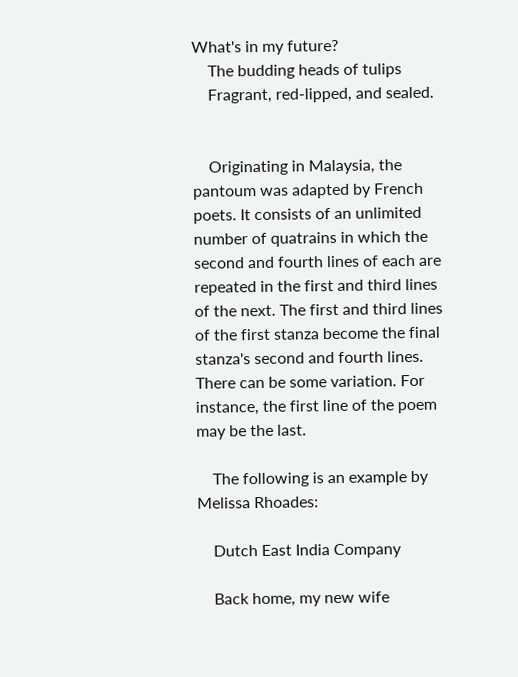What's in my future?
    The budding heads of tulips
    Fragrant, red-lipped, and sealed.


    Originating in Malaysia, the pantoum was adapted by French poets. It consists of an unlimited number of quatrains in which the second and fourth lines of each are repeated in the first and third lines of the next. The first and third lines of the first stanza become the final stanza's second and fourth lines. There can be some variation. For instance, the first line of the poem may be the last.

    The following is an example by Melissa Rhoades:

    Dutch East India Company

    Back home, my new wife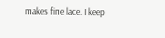makes fine lace. I keep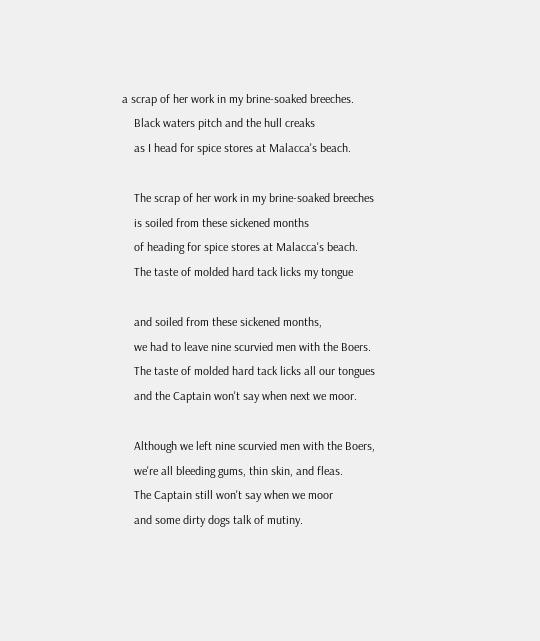a scrap of her work in my brine-soaked breeches.
    Black waters pitch and the hull creaks
    as I head for spice stores at Malacca's beach.

    The scrap of her work in my brine-soaked breeches
    is soiled from these sickened months
    of heading for spice stores at Malacca's beach.
    The taste of molded hard tack licks my tongue

    and soiled from these sickened months,
    we had to leave nine scurvied men with the Boers.
    The taste of molded hard tack licks all our tongues
    and the Captain won't say when next we moor.

    Although we left nine scurvied men with the Boers,
    we're all bleeding gums, thin skin, and fleas.
    The Captain still won't say when we moor
    and some dirty dogs talk of mutiny.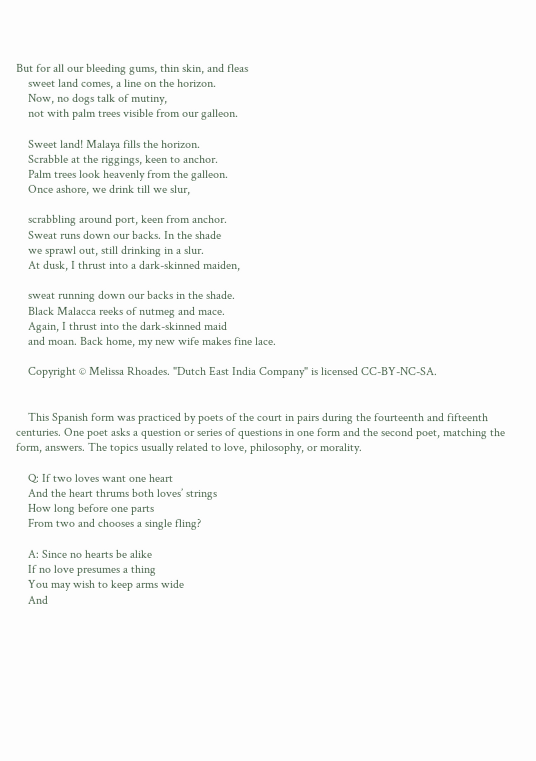But for all our bleeding gums, thin skin, and fleas
    sweet land comes, a line on the horizon.
    Now, no dogs talk of mutiny,
    not with palm trees visible from our galleon.

    Sweet land! Malaya fills the horizon.
    Scrabble at the riggings, keen to anchor.
    Palm trees look heavenly from the galleon.
    Once ashore, we drink till we slur,

    scrabbling around port, keen from anchor.
    Sweat runs down our backs. In the shade
    we sprawl out, still drinking in a slur.
    At dusk, I thrust into a dark-skinned maiden,

    sweat running down our backs in the shade.
    Black Malacca reeks of nutmeg and mace.
    Again, I thrust into the dark-skinned maid
    and moan. Back home, my new wife makes fine lace.

    Copyright © Melissa Rhoades. "Dutch East India Company" is licensed CC-BY-NC-SA.


    This Spanish form was practiced by poets of the court in pairs during the fourteenth and fifteenth centuries. One poet asks a question or series of questions in one form and the second poet, matching the form, answers. The topics usually related to love, philosophy, or morality.

    Q: If two loves want one heart
    And the heart thrums both loves’ strings
    How long before one parts
    From two and chooses a single fling?

    A: Since no hearts be alike
    If no love presumes a thing
    You may wish to keep arms wide
    And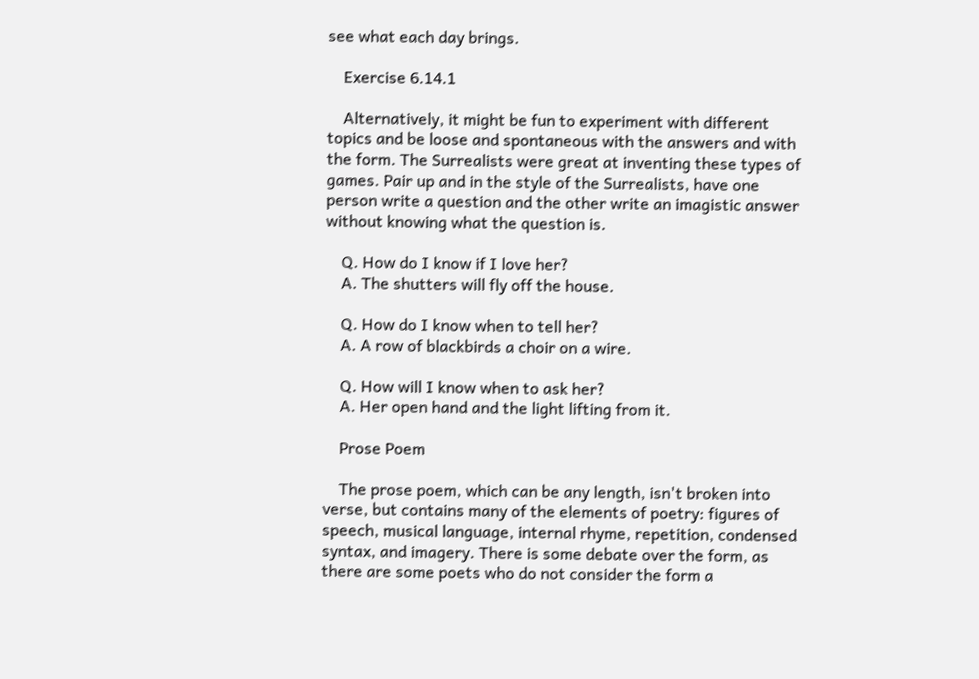see what each day brings.

    Exercise 6.14.1

    Alternatively, it might be fun to experiment with different topics and be loose and spontaneous with the answers and with the form. The Surrealists were great at inventing these types of games. Pair up and in the style of the Surrealists, have one person write a question and the other write an imagistic answer without knowing what the question is.

    Q. How do I know if I love her?
    A. The shutters will fly off the house.

    Q. How do I know when to tell her?
    A. A row of blackbirds a choir on a wire.

    Q. How will I know when to ask her?
    A. Her open hand and the light lifting from it.

    Prose Poem

    The prose poem, which can be any length, isn't broken into verse, but contains many of the elements of poetry: figures of speech, musical language, internal rhyme, repetition, condensed syntax, and imagery. There is some debate over the form, as there are some poets who do not consider the form a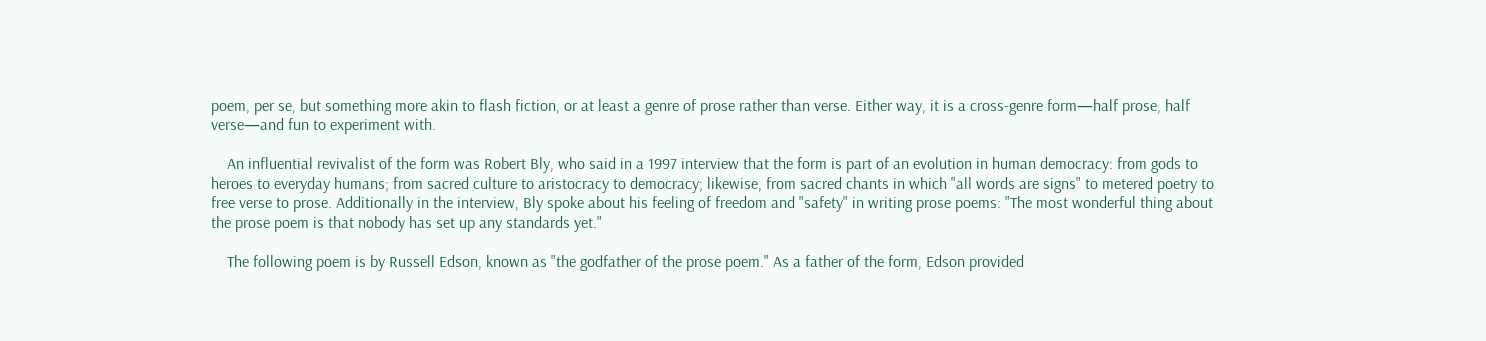poem, per se, but something more akin to flash fiction, or at least a genre of prose rather than verse. Either way, it is a cross-genre form—half prose, half verse—and fun to experiment with.

    An influential revivalist of the form was Robert Bly, who said in a 1997 interview that the form is part of an evolution in human democracy: from gods to heroes to everyday humans; from sacred culture to aristocracy to democracy; likewise, from sacred chants in which "all words are signs" to metered poetry to free verse to prose. Additionally in the interview, Bly spoke about his feeling of freedom and "safety" in writing prose poems: "The most wonderful thing about the prose poem is that nobody has set up any standards yet."

    The following poem is by Russell Edson, known as "the godfather of the prose poem." As a father of the form, Edson provided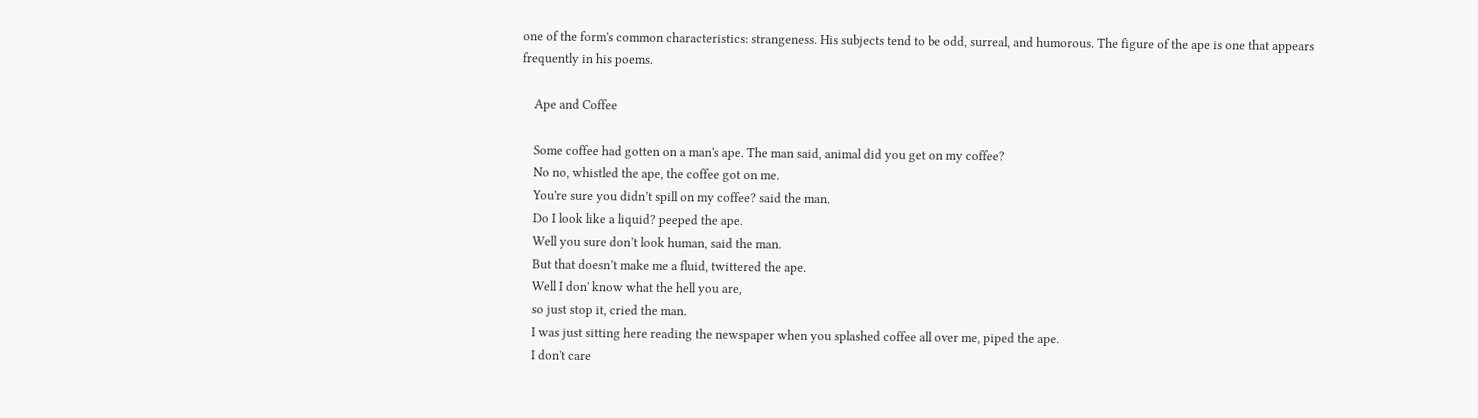one of the form's common characteristics: strangeness. His subjects tend to be odd, surreal, and humorous. The figure of the ape is one that appears frequently in his poems.

    Ape and Coffee

    Some coffee had gotten on a man's ape. The man said, animal did you get on my coffee?
    No no, whistled the ape, the coffee got on me.
    You're sure you didn’t spill on my coffee? said the man.
    Do I look like a liquid? peeped the ape.
    Well you sure don’t look human, said the man.
    But that doesn’t make me a fluid, twittered the ape.
    Well I don' know what the hell you are,
    so just stop it, cried the man.
    I was just sitting here reading the newspaper when you splashed coffee all over me, piped the ape.
    I don't care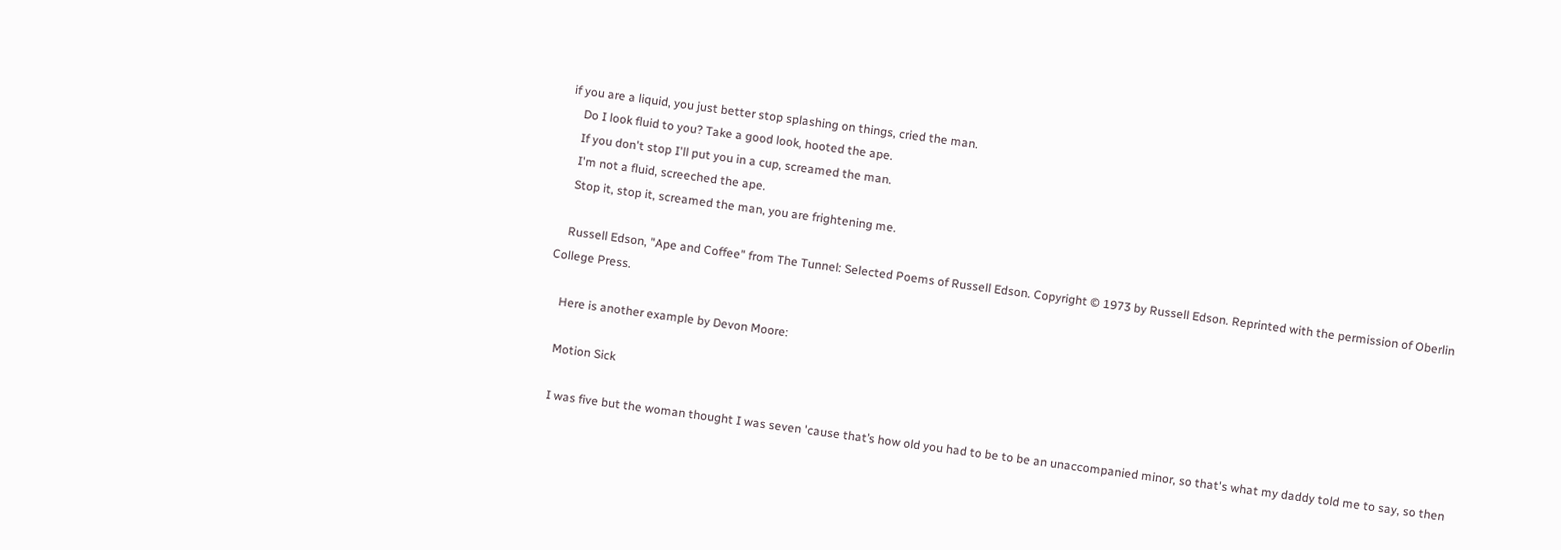if you are a liquid, you just better stop splashing on things, cried the man.
    Do I look fluid to you? Take a good look, hooted the ape.
    If you don't stop I'll put you in a cup, screamed the man.
    I'm not a fluid, screeched the ape.
    Stop it, stop it, screamed the man, you are frightening me.

    Russell Edson, "Ape and Coffee" from The Tunnel: Selected Poems of Russell Edson. Copyright © 1973 by Russell Edson. Reprinted with the permission of Oberlin College Press.

    Here is another example by Devon Moore:

    Motion Sick

    I was five but the woman thought I was seven 'cause that’s how old you had to be to be an unaccompanied minor, so that's what my daddy told me to say, so then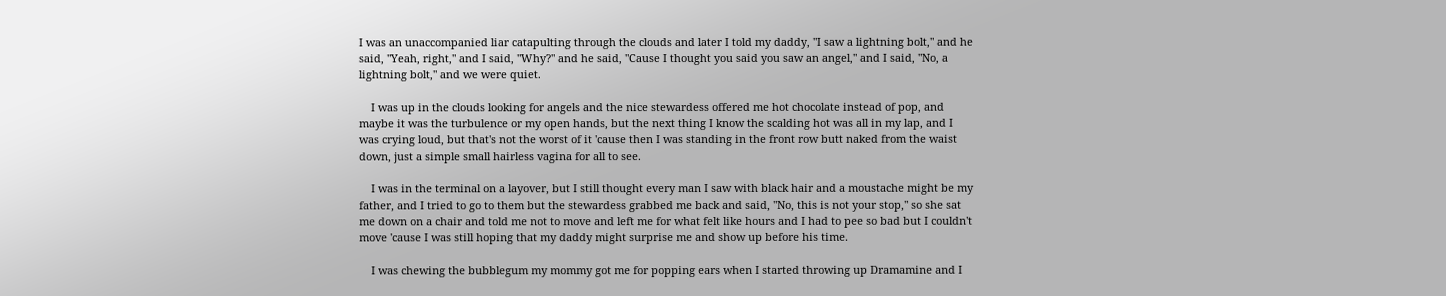I was an unaccompanied liar catapulting through the clouds and later I told my daddy, "I saw a lightning bolt," and he said, "Yeah, right," and I said, "Why?" and he said, "Cause I thought you said you saw an angel," and I said, "No, a lightning bolt," and we were quiet.

    I was up in the clouds looking for angels and the nice stewardess offered me hot chocolate instead of pop, and maybe it was the turbulence or my open hands, but the next thing I know the scalding hot was all in my lap, and I was crying loud, but that's not the worst of it 'cause then I was standing in the front row butt naked from the waist down, just a simple small hairless vagina for all to see.

    I was in the terminal on a layover, but I still thought every man I saw with black hair and a moustache might be my father, and I tried to go to them but the stewardess grabbed me back and said, "No, this is not your stop," so she sat me down on a chair and told me not to move and left me for what felt like hours and I had to pee so bad but I couldn't move 'cause I was still hoping that my daddy might surprise me and show up before his time.

    I was chewing the bubblegum my mommy got me for popping ears when I started throwing up Dramamine and I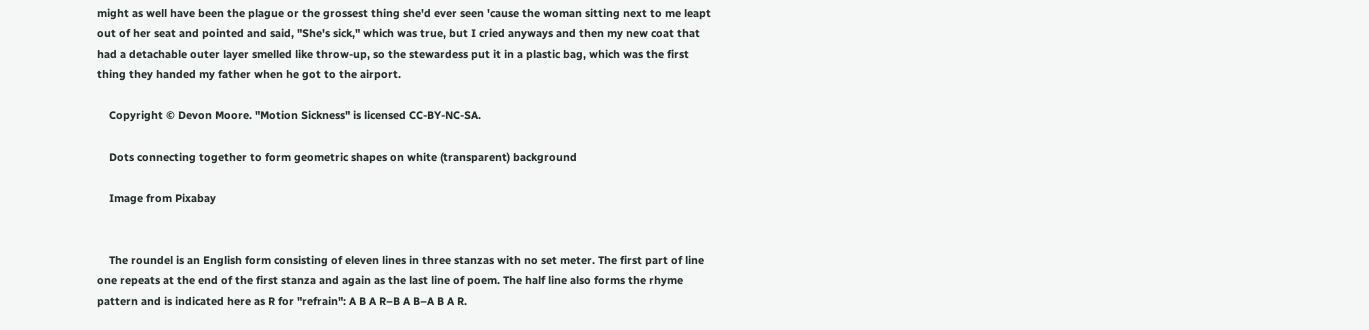might as well have been the plague or the grossest thing she'd ever seen 'cause the woman sitting next to me leapt out of her seat and pointed and said, "She's sick," which was true, but I cried anyways and then my new coat that had a detachable outer layer smelled like throw-up, so the stewardess put it in a plastic bag, which was the first thing they handed my father when he got to the airport.

    Copyright © Devon Moore. "Motion Sickness" is licensed CC-BY-NC-SA.

    Dots connecting together to form geometric shapes on white (transparent) background

    Image from Pixabay


    The roundel is an English form consisting of eleven lines in three stanzas with no set meter. The first part of line one repeats at the end of the first stanza and again as the last line of poem. The half line also forms the rhyme pattern and is indicated here as R for "refrain": A B A R–B A B–A B A R.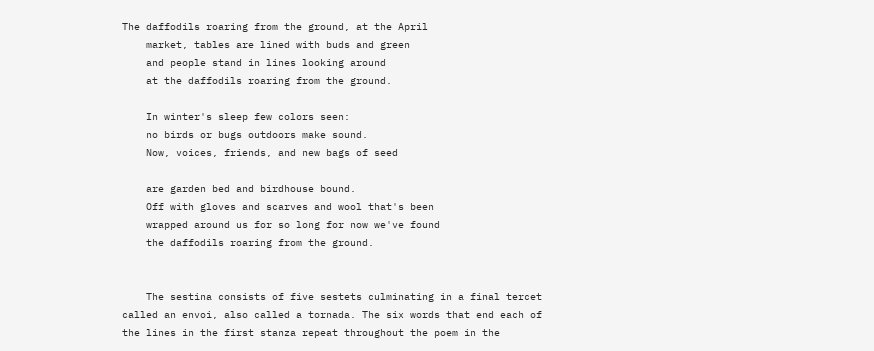The daffodils roaring from the ground, at the April
    market, tables are lined with buds and green
    and people stand in lines looking around
    at the daffodils roaring from the ground.

    In winter's sleep few colors seen:
    no birds or bugs outdoors make sound.
    Now, voices, friends, and new bags of seed

    are garden bed and birdhouse bound.
    Off with gloves and scarves and wool that's been
    wrapped around us for so long for now we've found
    the daffodils roaring from the ground.


    The sestina consists of five sestets culminating in a final tercet called an envoi, also called a tornada. The six words that end each of the lines in the first stanza repeat throughout the poem in the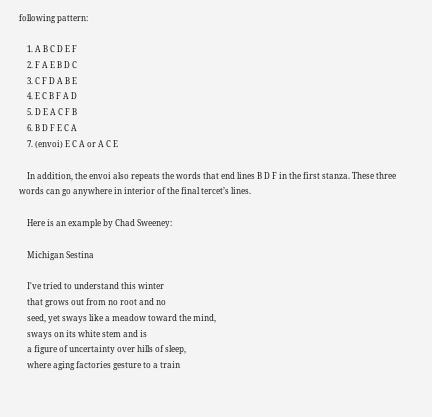following pattern:

    1. A B C D E F
    2. F A E B D C
    3. C F D A B E
    4. E C B F A D
    5. D E A C F B
    6. B D F E C A
    7. (envoi) E C A or A C E

    In addition, the envoi also repeats the words that end lines B D F in the first stanza. These three words can go anywhere in interior of the final tercet’s lines.

    Here is an example by Chad Sweeney:

    Michigan Sestina

    I've tried to understand this winter
    that grows out from no root and no
    seed, yet sways like a meadow toward the mind,
    sways on its white stem and is
    a figure of uncertainty over hills of sleep,
    where aging factories gesture to a train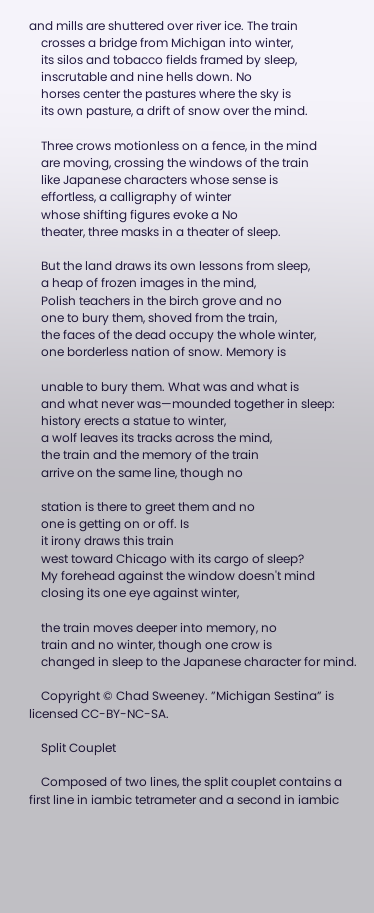and mills are shuttered over river ice. The train
    crosses a bridge from Michigan into winter,
    its silos and tobacco fields framed by sleep,
    inscrutable and nine hells down. No
    horses center the pastures where the sky is
    its own pasture, a drift of snow over the mind.

    Three crows motionless on a fence, in the mind
    are moving, crossing the windows of the train
    like Japanese characters whose sense is
    effortless, a calligraphy of winter
    whose shifting figures evoke a No
    theater, three masks in a theater of sleep.

    But the land draws its own lessons from sleep,
    a heap of frozen images in the mind,
    Polish teachers in the birch grove and no
    one to bury them, shoved from the train,
    the faces of the dead occupy the whole winter,
    one borderless nation of snow. Memory is

    unable to bury them. What was and what is
    and what never was—mounded together in sleep:
    history erects a statue to winter,
    a wolf leaves its tracks across the mind,
    the train and the memory of the train
    arrive on the same line, though no

    station is there to greet them and no
    one is getting on or off. Is
    it irony draws this train
    west toward Chicago with its cargo of sleep?
    My forehead against the window doesn't mind
    closing its one eye against winter,

    the train moves deeper into memory, no
    train and no winter, though one crow is
    changed in sleep to the Japanese character for mind.

    Copyright © Chad Sweeney. ”Michigan Sestina” is licensed CC-BY-NC-SA.

    Split Couplet

    Composed of two lines, the split couplet contains a first line in iambic tetrameter and a second in iambic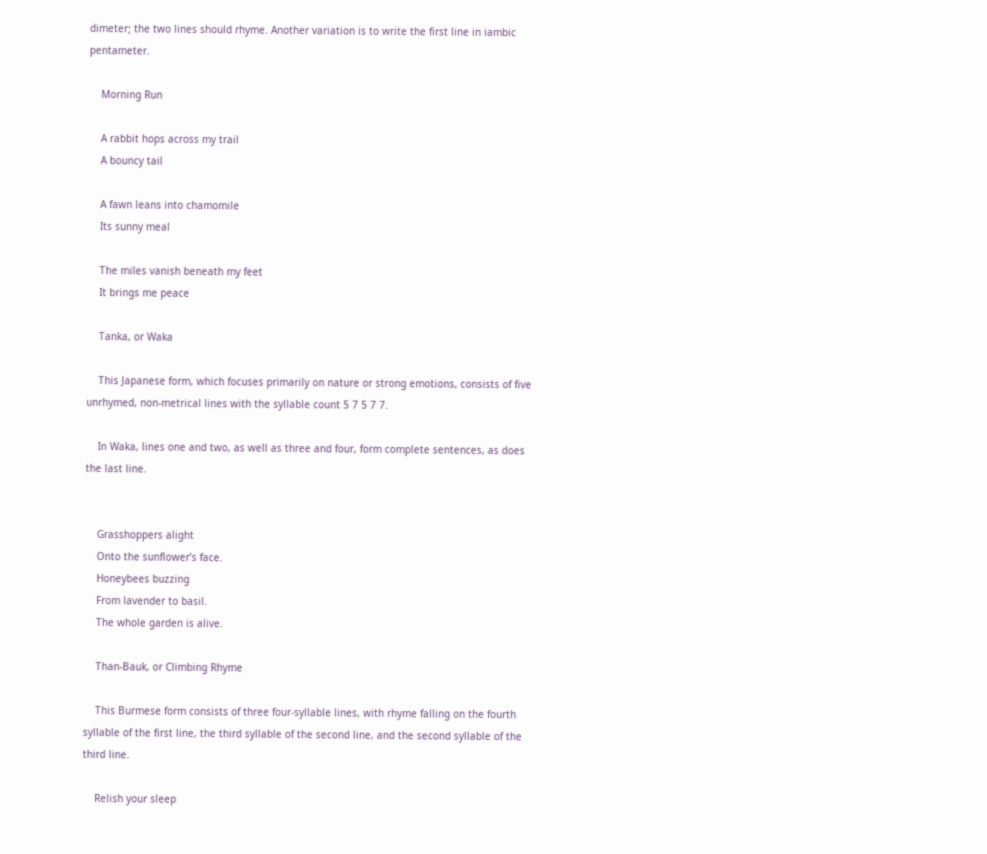dimeter; the two lines should rhyme. Another variation is to write the first line in iambic pentameter.

    Morning Run

    A rabbit hops across my trail
    A bouncy tail

    A fawn leans into chamomile
    Its sunny meal

    The miles vanish beneath my feet
    It brings me peace

    Tanka, or Waka

    This Japanese form, which focuses primarily on nature or strong emotions, consists of five unrhymed, non-metrical lines with the syllable count 5 7 5 7 7.

    In Waka, lines one and two, as well as three and four, form complete sentences, as does the last line.


    Grasshoppers alight
    Onto the sunflower’s face.
    Honeybees buzzing
    From lavender to basil.
    The whole garden is alive.

    Than-Bauk, or Climbing Rhyme

    This Burmese form consists of three four-syllable lines, with rhyme falling on the fourth syllable of the first line, the third syllable of the second line, and the second syllable of the third line.

    Relish your sleep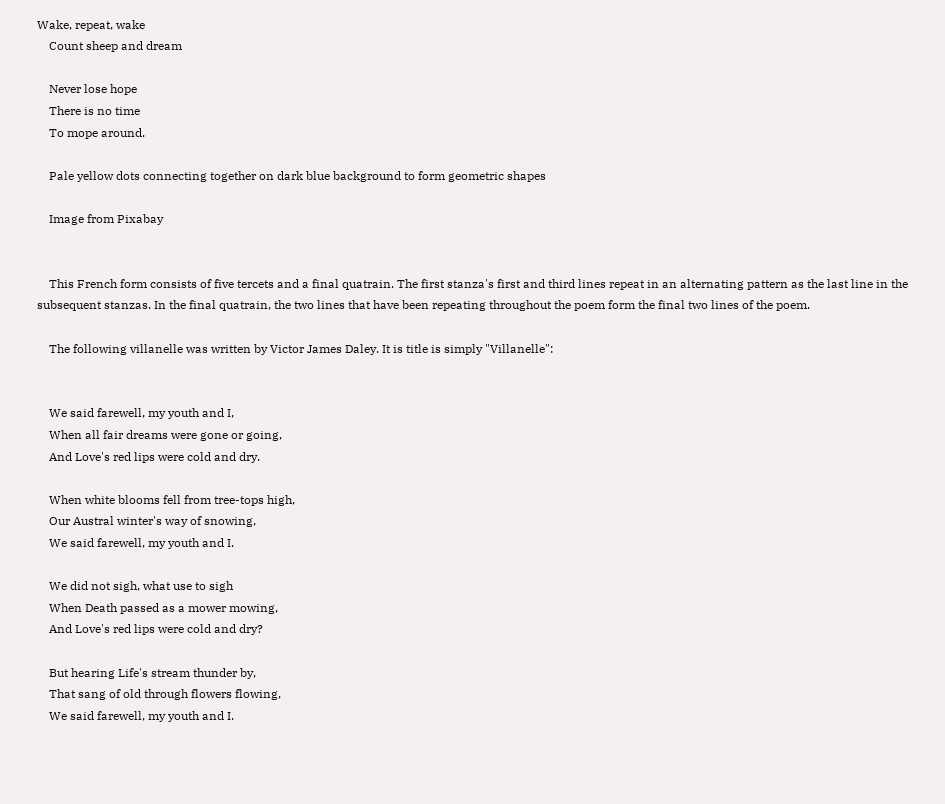Wake, repeat, wake
    Count sheep and dream

    Never lose hope
    There is no time
    To mope around.

    Pale yellow dots connecting together on dark blue background to form geometric shapes

    Image from Pixabay


    This French form consists of five tercets and a final quatrain. The first stanza's first and third lines repeat in an alternating pattern as the last line in the subsequent stanzas. In the final quatrain, the two lines that have been repeating throughout the poem form the final two lines of the poem.

    The following villanelle was written by Victor James Daley. It is title is simply "Villanelle":


    We said farewell, my youth and I,
    When all fair dreams were gone or going,
    And Love's red lips were cold and dry.

    When white blooms fell from tree-tops high,
    Our Austral winter's way of snowing,
    We said farewell, my youth and I.

    We did not sigh, what use to sigh
    When Death passed as a mower mowing,
    And Love's red lips were cold and dry?

    But hearing Life's stream thunder by,
    That sang of old through flowers flowing,
    We said farewell, my youth and I.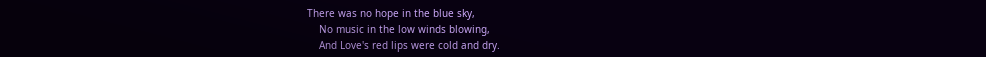There was no hope in the blue sky,
    No music in the low winds blowing,
    And Love's red lips were cold and dry.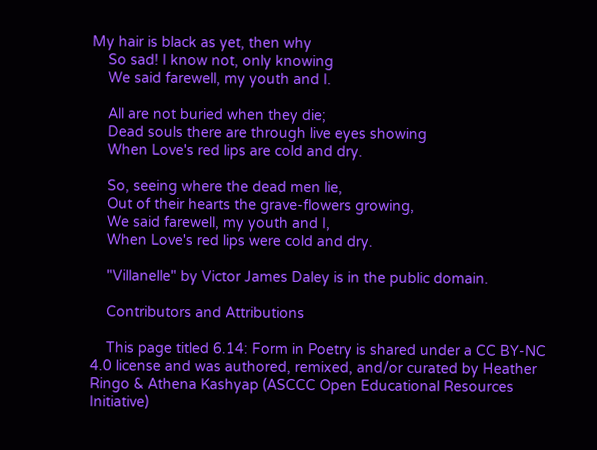My hair is black as yet, then why
    So sad! I know not, only knowing
    We said farewell, my youth and I.

    All are not buried when they die;
    Dead souls there are through live eyes showing
    When Love's red lips are cold and dry.

    So, seeing where the dead men lie,
    Out of their hearts the grave-flowers growing,
    We said farewell, my youth and I,
    When Love's red lips were cold and dry.

    "Villanelle" by Victor James Daley is in the public domain.

    Contributors and Attributions

    This page titled 6.14: Form in Poetry is shared under a CC BY-NC 4.0 license and was authored, remixed, and/or curated by Heather Ringo & Athena Kashyap (ASCCC Open Educational Resources Initiative)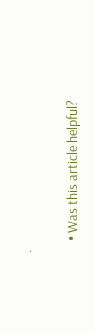.

    • Was this article helpful?